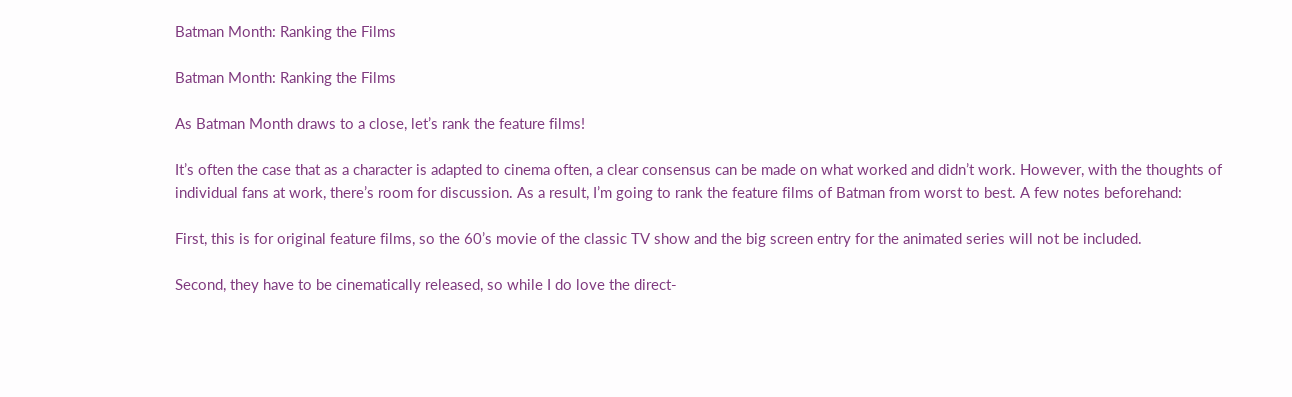Batman Month: Ranking the Films

Batman Month: Ranking the Films

As Batman Month draws to a close, let’s rank the feature films!

It’s often the case that as a character is adapted to cinema often, a clear consensus can be made on what worked and didn’t work. However, with the thoughts of individual fans at work, there’s room for discussion. As a result, I’m going to rank the feature films of Batman from worst to best. A few notes beforehand:

First, this is for original feature films, so the 60’s movie of the classic TV show and the big screen entry for the animated series will not be included.

Second, they have to be cinematically released, so while I do love the direct-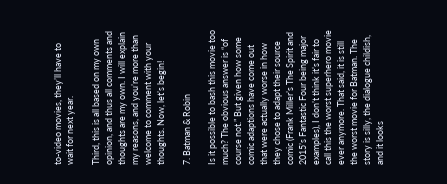to-video movies, they’ll have to wait for next year.

Third, this is all based on my own opinion, and thus all comments and thoughts are my own. I will explain my reasons, and you’re more than welcome to comment with your thoughts. Now, let’s begin!

7. Batman & Robin

Is it possible to bash this movie too much? The obvious answer is “of course not.” But given how some comic adaptions have come out that were actually worse in how they chose to adapt their source comic (Frank Miller’s The Spirit and 2015’s Fantastic Four being major examples), I don’t think it’s fair to call this the worst superhero movie ever anymore. That said, it is still the worst movie for Batman. The story is silly, the dialogue childish, and it looks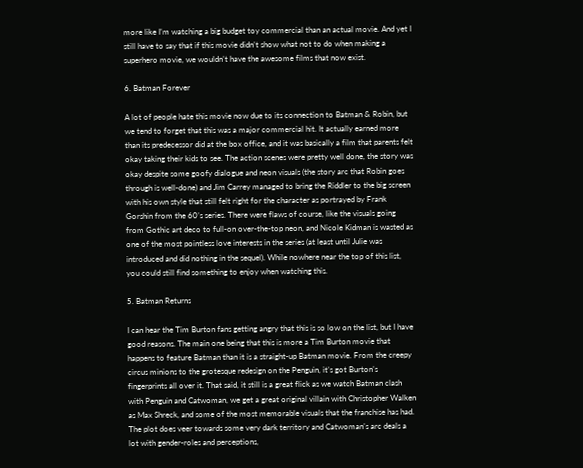more like I’m watching a big budget toy commercial than an actual movie. And yet I still have to say that if this movie didn’t show what not to do when making a superhero movie, we wouldn’t have the awesome films that now exist.

6. Batman Forever

A lot of people hate this movie now due to its connection to Batman & Robin, but we tend to forget that this was a major commercial hit. It actually earned more than its predecessor did at the box office, and it was basically a film that parents felt okay taking their kids to see. The action scenes were pretty well done, the story was okay despite some goofy dialogue and neon visuals (the story arc that Robin goes through is well-done) and Jim Carrey managed to bring the Riddler to the big screen with his own style that still felt right for the character as portrayed by Frank Gorshin from the 60’s series. There were flaws of course, like the visuals going from Gothic art deco to full-on over-the-top neon, and Nicole Kidman is wasted as one of the most pointless love interests in the series (at least until Julie was introduced and did nothing in the sequel). While nowhere near the top of this list, you could still find something to enjoy when watching this.

5. Batman Returns

I can hear the Tim Burton fans getting angry that this is so low on the list, but I have good reasons. The main one being that this is more a Tim Burton movie that happens to feature Batman than it is a straight-up Batman movie. From the creepy circus minions to the grotesque redesign on the Penguin, it’s got Burton’s fingerprints all over it. That said, it still is a great flick as we watch Batman clash with Penguin and Catwoman, we get a great original villain with Christopher Walken as Max Shreck, and some of the most memorable visuals that the franchise has had. The plot does veer towards some very dark territory and Catwoman’s arc deals a lot with gender-roles and perceptions,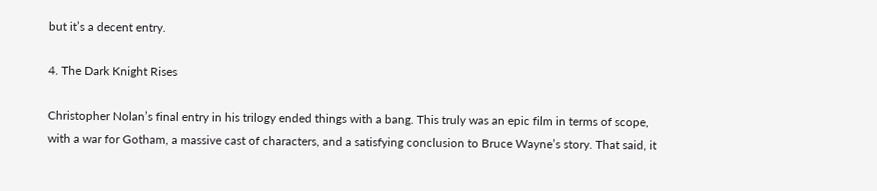but it’s a decent entry.

4. The Dark Knight Rises

Christopher Nolan’s final entry in his trilogy ended things with a bang. This truly was an epic film in terms of scope, with a war for Gotham, a massive cast of characters, and a satisfying conclusion to Bruce Wayne’s story. That said, it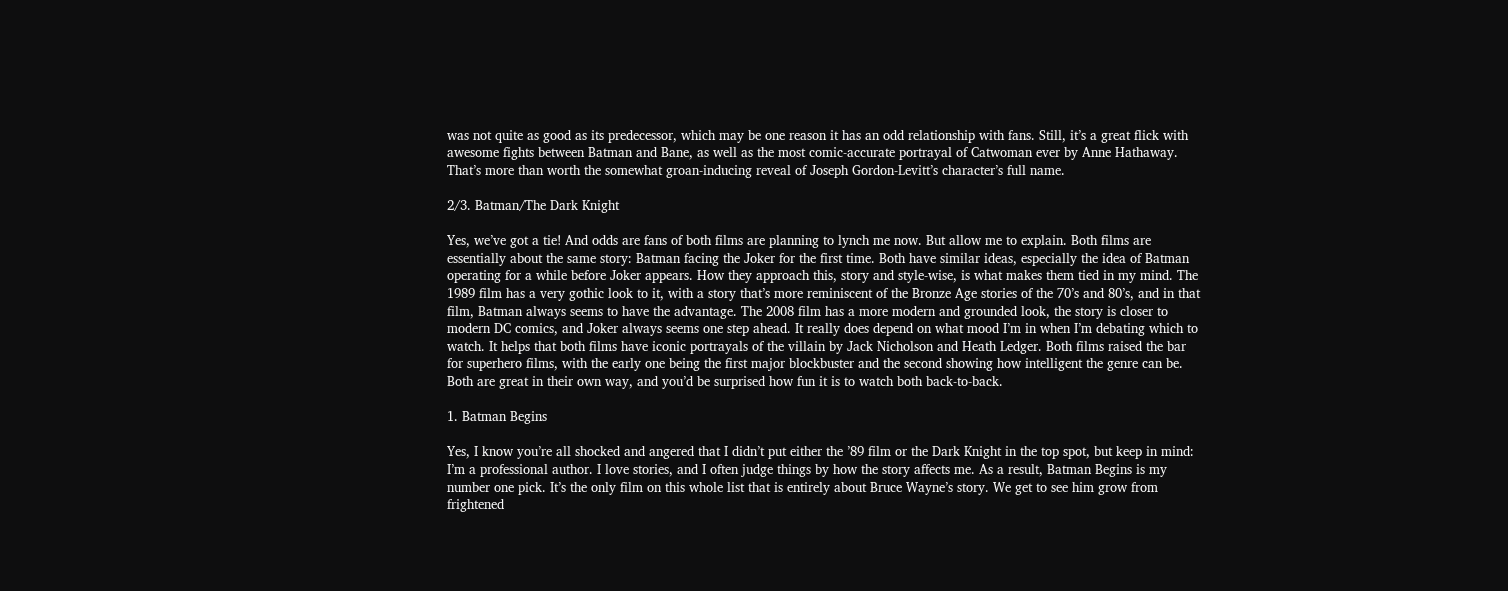was not quite as good as its predecessor, which may be one reason it has an odd relationship with fans. Still, it’s a great flick with awesome fights between Batman and Bane, as well as the most comic-accurate portrayal of Catwoman ever by Anne Hathaway. That’s more than worth the somewhat groan-inducing reveal of Joseph Gordon-Levitt’s character’s full name.

2/3. Batman/The Dark Knight

Yes, we’ve got a tie! And odds are fans of both films are planning to lynch me now. But allow me to explain. Both films are essentially about the same story: Batman facing the Joker for the first time. Both have similar ideas, especially the idea of Batman operating for a while before Joker appears. How they approach this, story and style-wise, is what makes them tied in my mind. The 1989 film has a very gothic look to it, with a story that’s more reminiscent of the Bronze Age stories of the 70’s and 80’s, and in that film, Batman always seems to have the advantage. The 2008 film has a more modern and grounded look, the story is closer to modern DC comics, and Joker always seems one step ahead. It really does depend on what mood I’m in when I’m debating which to watch. It helps that both films have iconic portrayals of the villain by Jack Nicholson and Heath Ledger. Both films raised the bar for superhero films, with the early one being the first major blockbuster and the second showing how intelligent the genre can be. Both are great in their own way, and you’d be surprised how fun it is to watch both back-to-back.

1. Batman Begins

Yes, I know you’re all shocked and angered that I didn’t put either the ’89 film or the Dark Knight in the top spot, but keep in mind: I’m a professional author. I love stories, and I often judge things by how the story affects me. As a result, Batman Begins is my number one pick. It’s the only film on this whole list that is entirely about Bruce Wayne’s story. We get to see him grow from frightened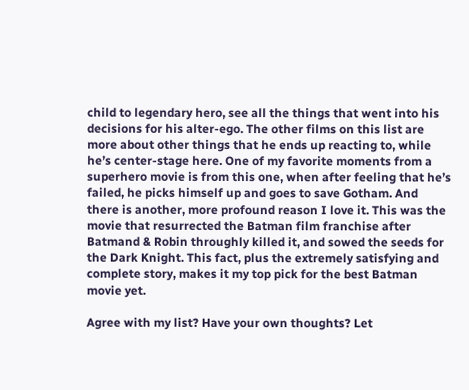child to legendary hero, see all the things that went into his decisions for his alter-ego. The other films on this list are more about other things that he ends up reacting to, while he’s center-stage here. One of my favorite moments from a superhero movie is from this one, when after feeling that he’s failed, he picks himself up and goes to save Gotham. And there is another, more profound reason I love it. This was the movie that resurrected the Batman film franchise after Batmand & Robin throughly killed it, and sowed the seeds for the Dark Knight. This fact, plus the extremely satisfying and complete story, makes it my top pick for the best Batman movie yet.

Agree with my list? Have your own thoughts? Let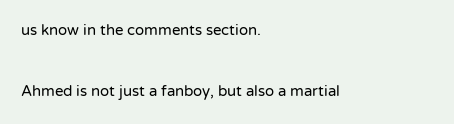us know in the comments section.

Ahmed is not just a fanboy, but also a martial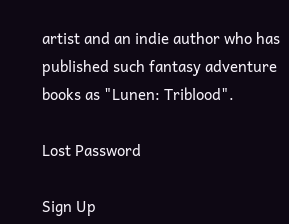artist and an indie author who has published such fantasy adventure books as "Lunen: Triblood".

Lost Password

Sign Up